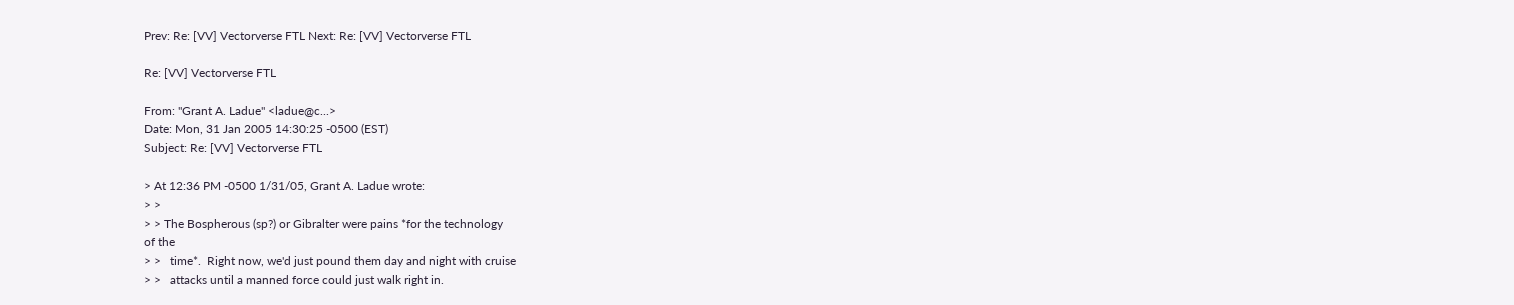Prev: Re: [VV] Vectorverse FTL Next: Re: [VV] Vectorverse FTL

Re: [VV] Vectorverse FTL

From: "Grant A. Ladue" <ladue@c...>
Date: Mon, 31 Jan 2005 14:30:25 -0500 (EST)
Subject: Re: [VV] Vectorverse FTL

> At 12:36 PM -0500 1/31/05, Grant A. Ladue wrote:
> >
> > The Bospherous (sp?) or Gibralter were pains *for the technology
of the
> >   time*.  Right now, we'd just pound them day and night with cruise
> >   attacks until a manned force could just walk right in.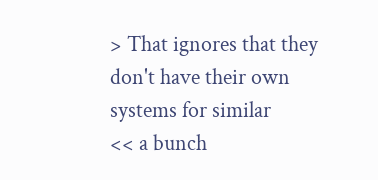> That ignores that they don't have their own systems for similar
<< a bunch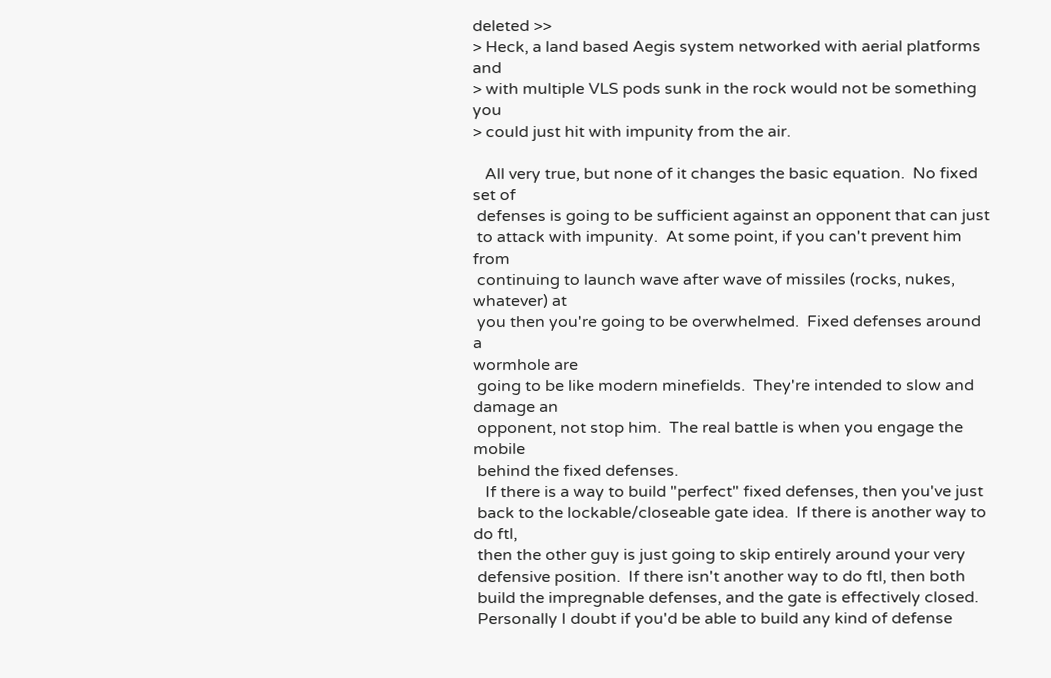deleted >>
> Heck, a land based Aegis system networked with aerial platforms and
> with multiple VLS pods sunk in the rock would not be something you
> could just hit with impunity from the air.

   All very true, but none of it changes the basic equation.  No fixed
set of
 defenses is going to be sufficient against an opponent that can just
 to attack with impunity.  At some point, if you can't prevent him from
 continuing to launch wave after wave of missiles (rocks, nukes,
whatever) at
 you then you're going to be overwhelmed.  Fixed defenses around a
wormhole are
 going to be like modern minefields.  They're intended to slow and
damage an
 opponent, not stop him.  The real battle is when you engage the mobile
 behind the fixed defenses.
   If there is a way to build "perfect" fixed defenses, then you've just
 back to the lockable/closeable gate idea.  If there is another way to
do ftl,
 then the other guy is just going to skip entirely around your very
 defensive position.  If there isn't another way to do ftl, then both
 build the impregnable defenses, and the gate is effectively closed.
 Personally I doubt if you'd be able to build any kind of defense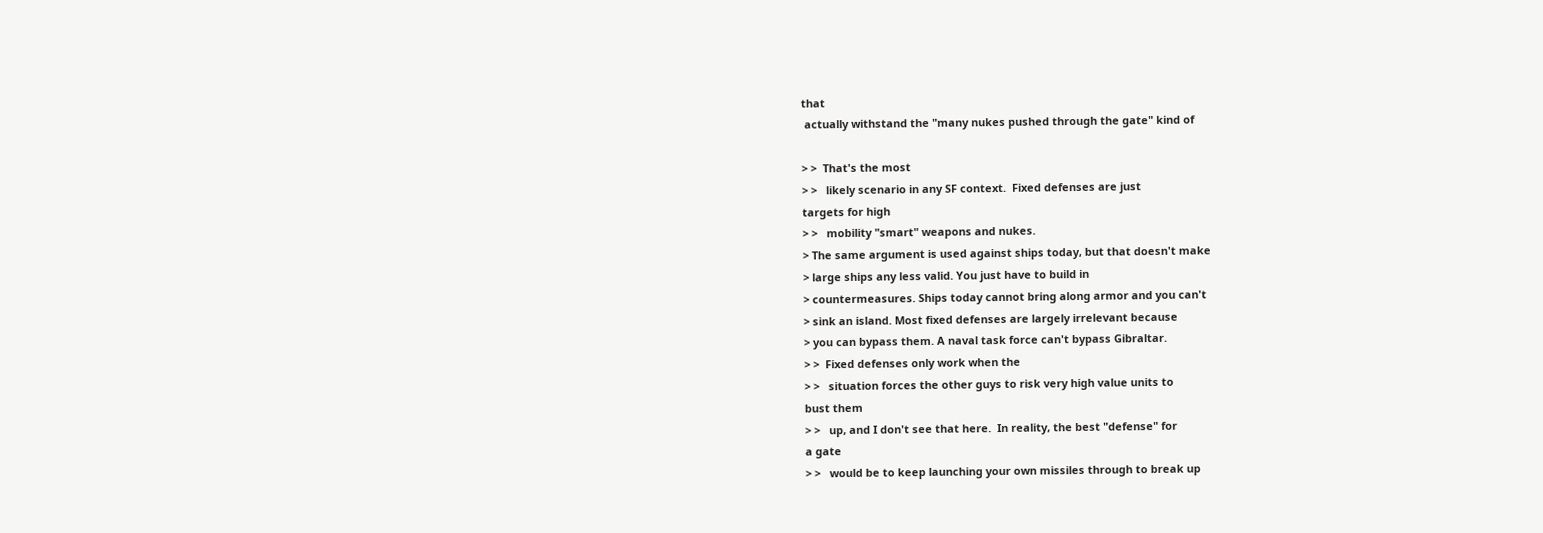that
 actually withstand the "many nukes pushed through the gate" kind of

> >  That's the most
> >   likely scenario in any SF context.  Fixed defenses are just
targets for high
> >   mobility "smart" weapons and nukes.
> The same argument is used against ships today, but that doesn't make
> large ships any less valid. You just have to build in
> countermeasures. Ships today cannot bring along armor and you can't
> sink an island. Most fixed defenses are largely irrelevant because
> you can bypass them. A naval task force can't bypass Gibraltar.
> >  Fixed defenses only work when the
> >   situation forces the other guys to risk very high value units to
bust them
> >   up, and I don't see that here.  In reality, the best "defense" for
a gate
> >   would be to keep launching your own missiles through to break up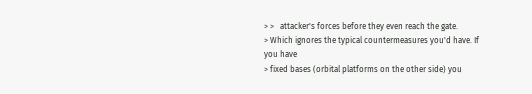> >   attacker's forces before they even reach the gate.
> Which ignores the typical countermeasures you'd have. If you have
> fixed bases (orbital platforms on the other side) you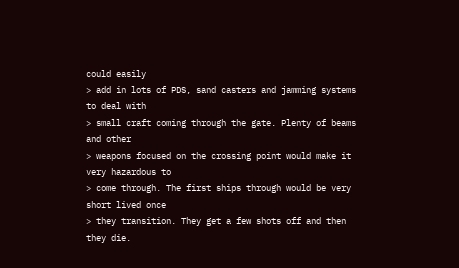could easily
> add in lots of PDS, sand casters and jamming systems to deal with
> small craft coming through the gate. Plenty of beams and other
> weapons focused on the crossing point would make it very hazardous to
> come through. The first ships through would be very short lived once
> they transition. They get a few shots off and then they die.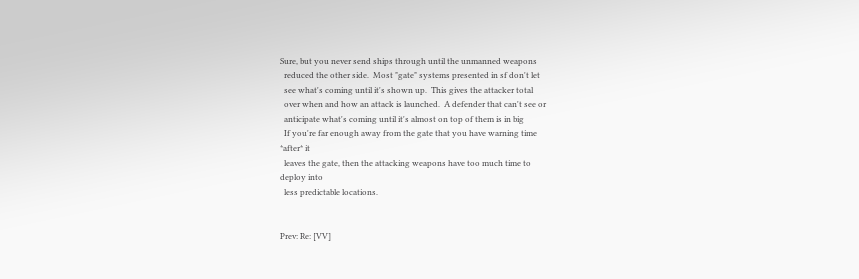Sure, but you never send ships through until the unmanned weapons
  reduced the other side.  Most "gate" systems presented in sf don't let
  see what's coming until it's shown up.  This gives the attacker total
  over when and how an attack is launched.  A defender that can't see or
  anticipate what's coming until it's almost on top of them is in big
  If you're far enough away from the gate that you have warning time
*after* it
  leaves the gate, then the attacking weapons have too much time to
deploy into
  less predictable locations.


Prev: Re: [VV]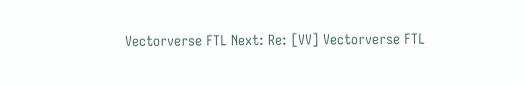Vectorverse FTL Next: Re: [VV] Vectorverse FTL